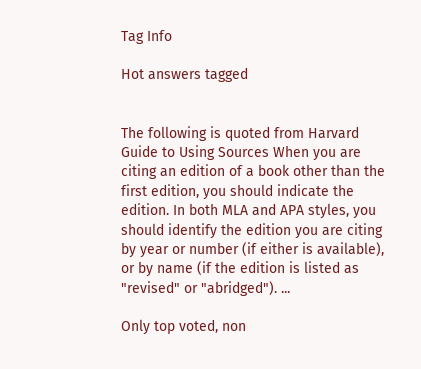Tag Info

Hot answers tagged


The following is quoted from Harvard Guide to Using Sources When you are citing an edition of a book other than the first edition, you should indicate the edition. In both MLA and APA styles, you should identify the edition you are citing by year or number (if either is available), or by name (if the edition is listed as "revised" or "abridged"). ...

Only top voted, non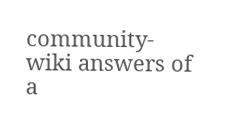community-wiki answers of a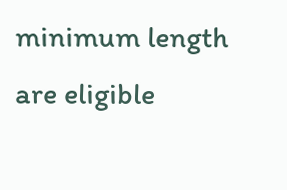minimum length are eligible